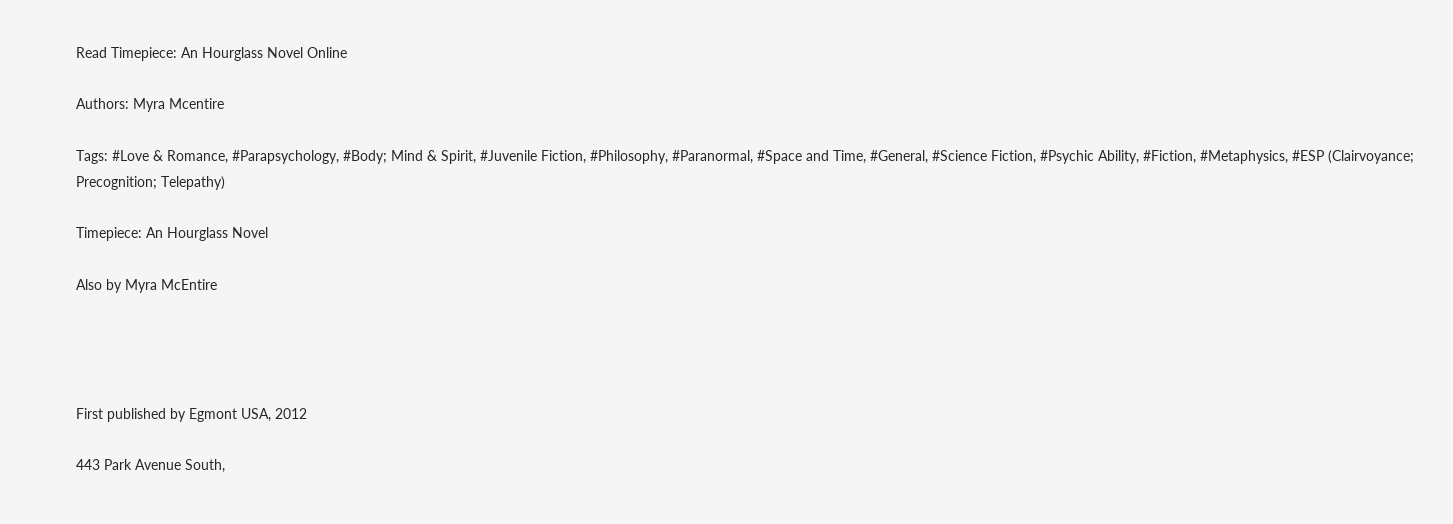Read Timepiece: An Hourglass Novel Online

Authors: Myra Mcentire

Tags: #Love & Romance, #Parapsychology, #Body; Mind & Spirit, #Juvenile Fiction, #Philosophy, #Paranormal, #Space and Time, #General, #Science Fiction, #Psychic Ability, #Fiction, #Metaphysics, #ESP (Clairvoyance; Precognition; Telepathy)

Timepiece: An Hourglass Novel

Also by Myra McEntire




First published by Egmont USA, 2012

443 Park Avenue South,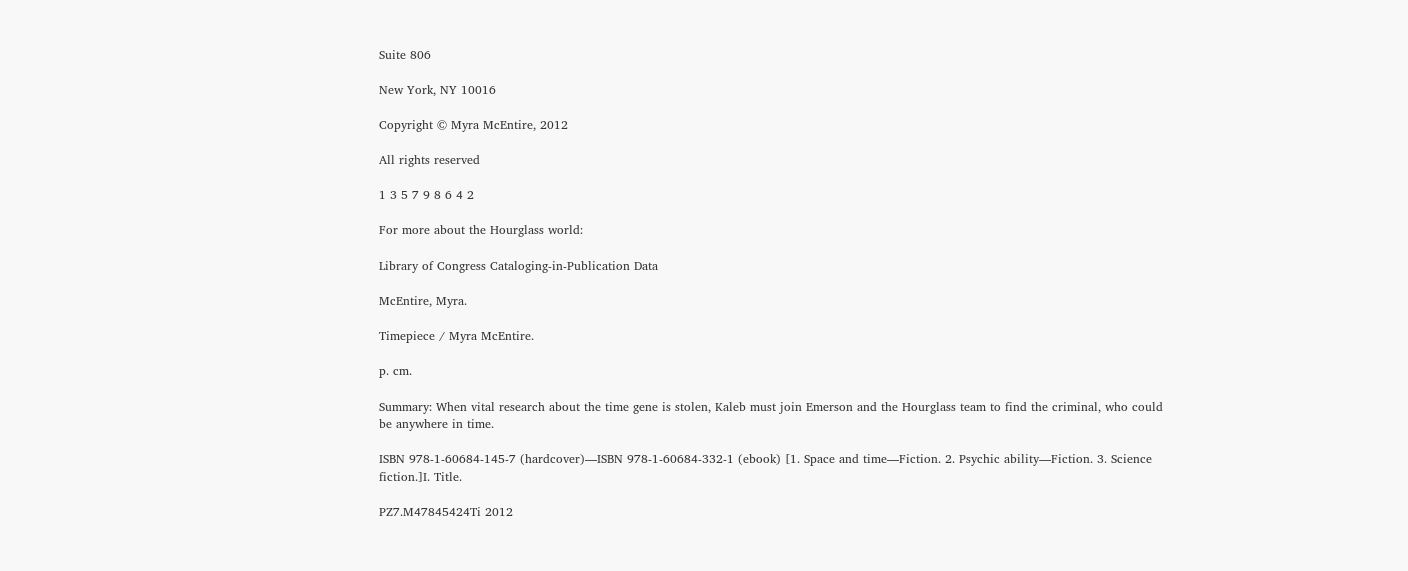Suite 806

New York, NY 10016

Copyright © Myra McEntire, 2012

All rights reserved

1 3 5 7 9 8 6 4 2

For more about the Hourglass world:

Library of Congress Cataloging-in-Publication Data

McEntire, Myra.

Timepiece / Myra McEntire.

p. cm.

Summary: When vital research about the time gene is stolen, Kaleb must join Emerson and the Hourglass team to find the criminal, who could be anywhere in time.

ISBN 978-1-60684-145-7 (hardcover)—ISBN 978-1-60684-332-1 (ebook) [1. Space and time—Fiction. 2. Psychic ability—Fiction. 3. Science fiction.]I. Title.

PZ7.M47845424Ti 2012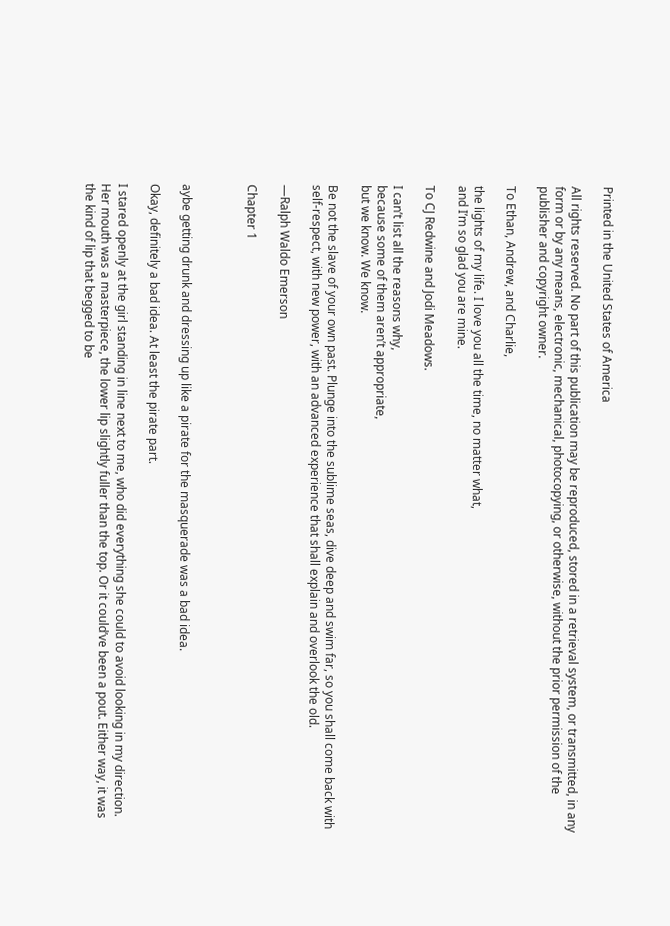Printed in the United States of America

All rights reserved. No part of this publication may be reproduced, stored in a retrieval system, or transmitted, in any form or by any means, electronic, mechanical, photocopying, or otherwise, without the prior permission of the publisher and copyright owner.

To Ethan, Andrew, and Charlie,

the lights of my life. I love you all the time, no matter what,
and I’m so glad you are mine.

To CJ Redwine and Jodi Meadows.

I can’t list all the reasons why,
because some of them aren’t appropriate,
but we know. We know.

Be not the slave of your own past. Plunge into the sublime seas, dive deep and swim far, so you shall come back with self-respect, with new power, with an advanced experience that shall explain and overlook the old.

—Ralph Waldo Emerson

Chapter 1



aybe getting drunk and dressing up like a pirate for the masquerade was a bad idea.

Okay, definitely a bad idea. At least the pirate part.

I stared openly at the girl standing in line next to me, who did everything she could to avoid looking in my direction. Her mouth was a masterpiece, the lower lip slightly fuller than the top. Or it could’ve been a pout. Either way, it was the kind of lip that begged to be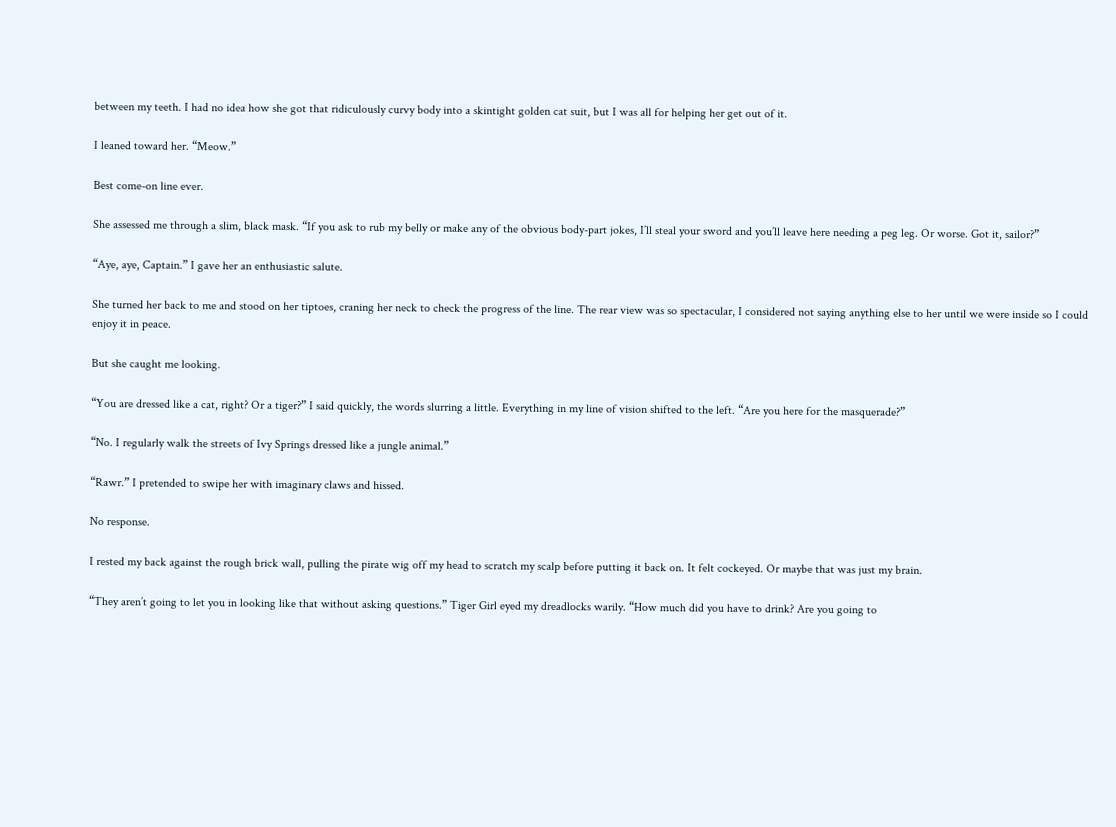between my teeth. I had no idea how she got that ridiculously curvy body into a skintight golden cat suit, but I was all for helping her get out of it.

I leaned toward her. “Meow.”

Best come-on line ever.

She assessed me through a slim, black mask. “If you ask to rub my belly or make any of the obvious body-part jokes, I’ll steal your sword and you’ll leave here needing a peg leg. Or worse. Got it, sailor?”

“Aye, aye, Captain.” I gave her an enthusiastic salute.

She turned her back to me and stood on her tiptoes, craning her neck to check the progress of the line. The rear view was so spectacular, I considered not saying anything else to her until we were inside so I could enjoy it in peace.

But she caught me looking.

“You are dressed like a cat, right? Or a tiger?” I said quickly, the words slurring a little. Everything in my line of vision shifted to the left. “Are you here for the masquerade?”

“No. I regularly walk the streets of Ivy Springs dressed like a jungle animal.”

“Rawr.” I pretended to swipe her with imaginary claws and hissed.

No response.

I rested my back against the rough brick wall, pulling the pirate wig off my head to scratch my scalp before putting it back on. It felt cockeyed. Or maybe that was just my brain.

“They aren’t going to let you in looking like that without asking questions.” Tiger Girl eyed my dreadlocks warily. “How much did you have to drink? Are you going to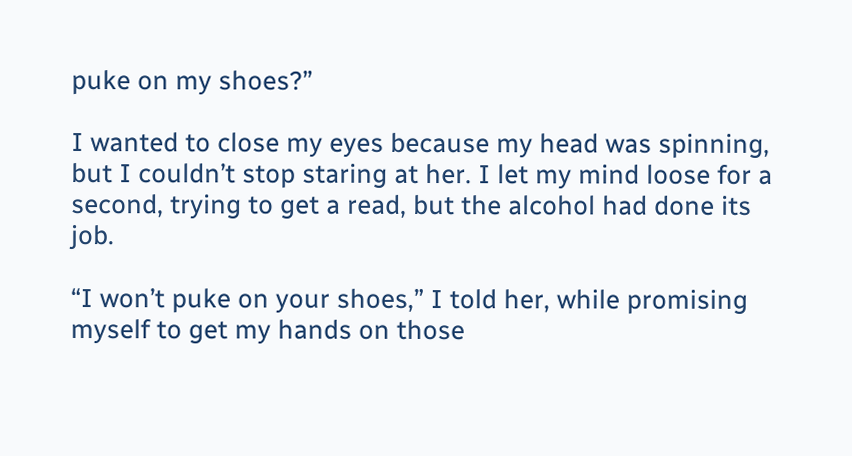puke on my shoes?”

I wanted to close my eyes because my head was spinning, but I couldn’t stop staring at her. I let my mind loose for a second, trying to get a read, but the alcohol had done its job.

“I won’t puke on your shoes,” I told her, while promising myself to get my hands on those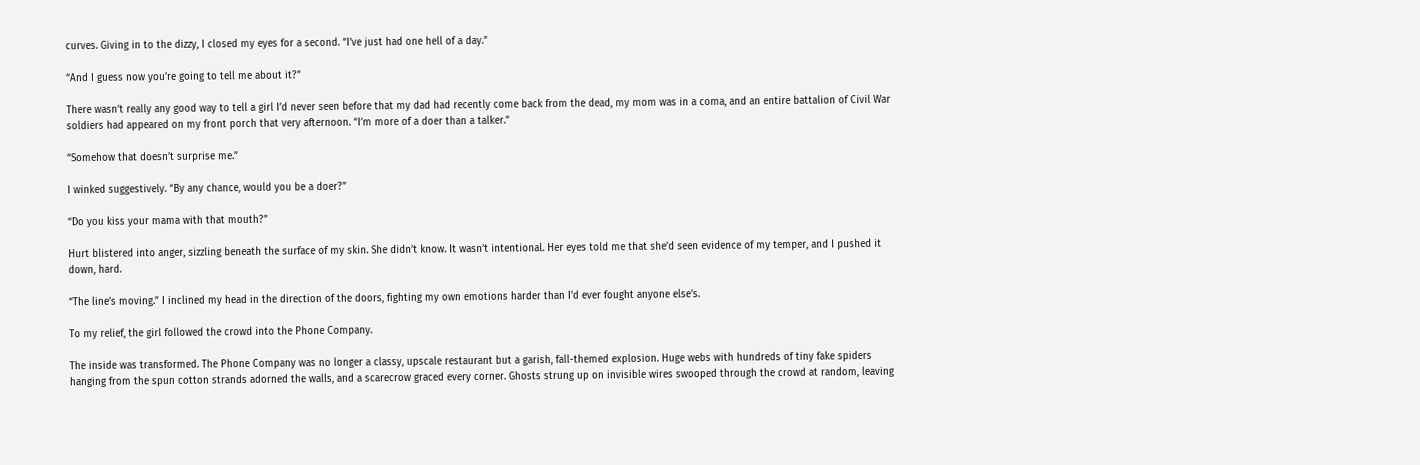curves. Giving in to the dizzy, I closed my eyes for a second. “I’ve just had one hell of a day.”

“And I guess now you’re going to tell me about it?”

There wasn’t really any good way to tell a girl I’d never seen before that my dad had recently come back from the dead, my mom was in a coma, and an entire battalion of Civil War soldiers had appeared on my front porch that very afternoon. “I’m more of a doer than a talker.”

“Somehow that doesn’t surprise me.”

I winked suggestively. “By any chance, would you be a doer?”

“Do you kiss your mama with that mouth?”

Hurt blistered into anger, sizzling beneath the surface of my skin. She didn’t know. It wasn’t intentional. Her eyes told me that she’d seen evidence of my temper, and I pushed it down, hard.

“The line’s moving.” I inclined my head in the direction of the doors, fighting my own emotions harder than I’d ever fought anyone else’s.

To my relief, the girl followed the crowd into the Phone Company.

The inside was transformed. The Phone Company was no longer a classy, upscale restaurant but a garish, fall-themed explosion. Huge webs with hundreds of tiny fake spiders hanging from the spun cotton strands adorned the walls, and a scarecrow graced every corner. Ghosts strung up on invisible wires swooped through the crowd at random, leaving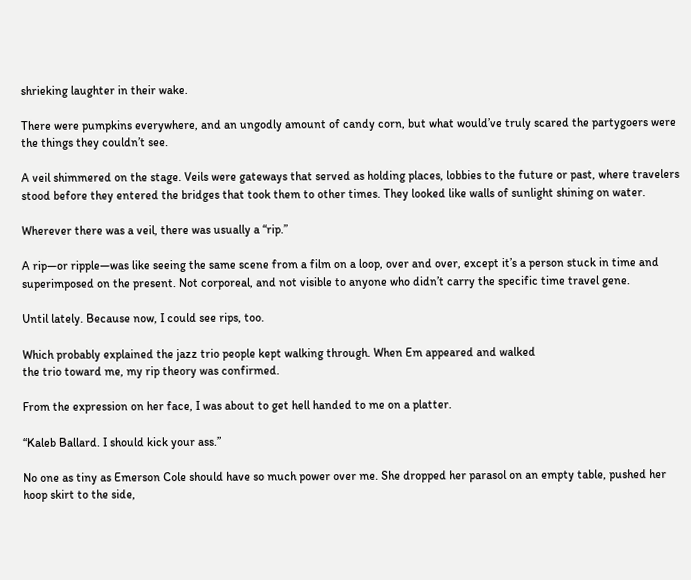shrieking laughter in their wake.

There were pumpkins everywhere, and an ungodly amount of candy corn, but what would’ve truly scared the partygoers were the things they couldn’t see.

A veil shimmered on the stage. Veils were gateways that served as holding places, lobbies to the future or past, where travelers stood before they entered the bridges that took them to other times. They looked like walls of sunlight shining on water.

Wherever there was a veil, there was usually a “rip.”

A rip—or ripple—was like seeing the same scene from a film on a loop, over and over, except it’s a person stuck in time and superimposed on the present. Not corporeal, and not visible to anyone who didn’t carry the specific time travel gene.

Until lately. Because now, I could see rips, too.

Which probably explained the jazz trio people kept walking through. When Em appeared and walked
the trio toward me, my rip theory was confirmed.

From the expression on her face, I was about to get hell handed to me on a platter.

“Kaleb Ballard. I should kick your ass.”

No one as tiny as Emerson Cole should have so much power over me. She dropped her parasol on an empty table, pushed her hoop skirt to the side,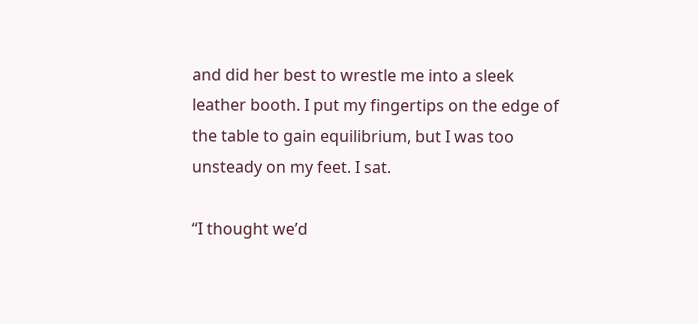and did her best to wrestle me into a sleek leather booth. I put my fingertips on the edge of the table to gain equilibrium, but I was too unsteady on my feet. I sat.

“I thought we’d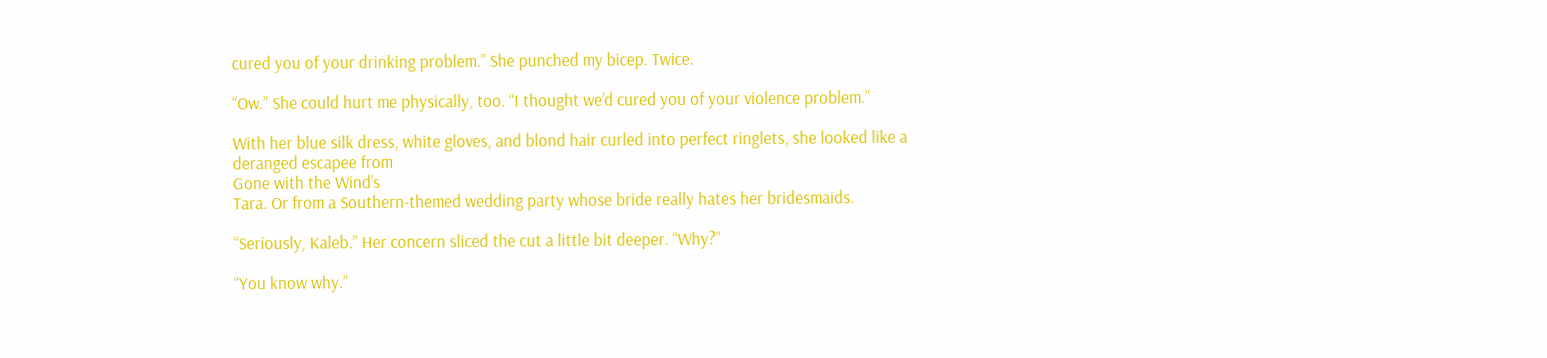cured you of your drinking problem.” She punched my bicep. Twice.

“Ow.” She could hurt me physically, too. “I thought we’d cured you of your violence problem.”

With her blue silk dress, white gloves, and blond hair curled into perfect ringlets, she looked like a deranged escapee from
Gone with the Wind’s
Tara. Or from a Southern-themed wedding party whose bride really hates her bridesmaids.

“Seriously, Kaleb.” Her concern sliced the cut a little bit deeper. “Why?”

“You know why.”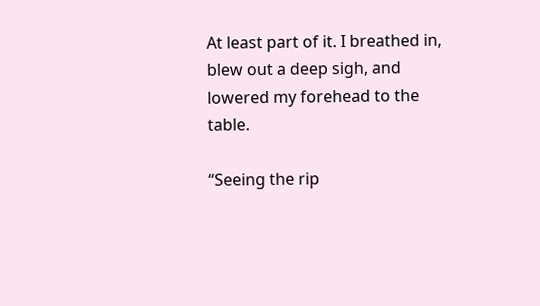At least part of it. I breathed in, blew out a deep sigh, and lowered my forehead to the table.

“Seeing the rip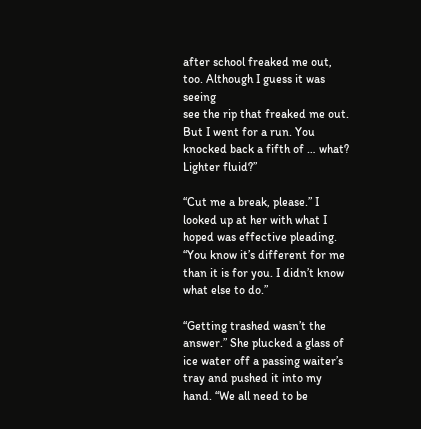after school freaked me out, too. Although I guess it was seeing
see the rip that freaked me out. But I went for a run. You knocked back a fifth of … what? Lighter fluid?”

“Cut me a break, please.” I looked up at her with what I hoped was effective pleading. “You know it’s different for me than it is for you. I didn’t know what else to do.”

“Getting trashed wasn’t the answer.” She plucked a glass of ice water off a passing waiter’s tray and pushed it into my hand. “We all need to be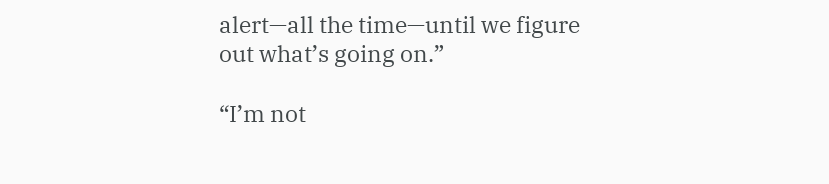alert—all the time—until we figure out what’s going on.”

“I’m not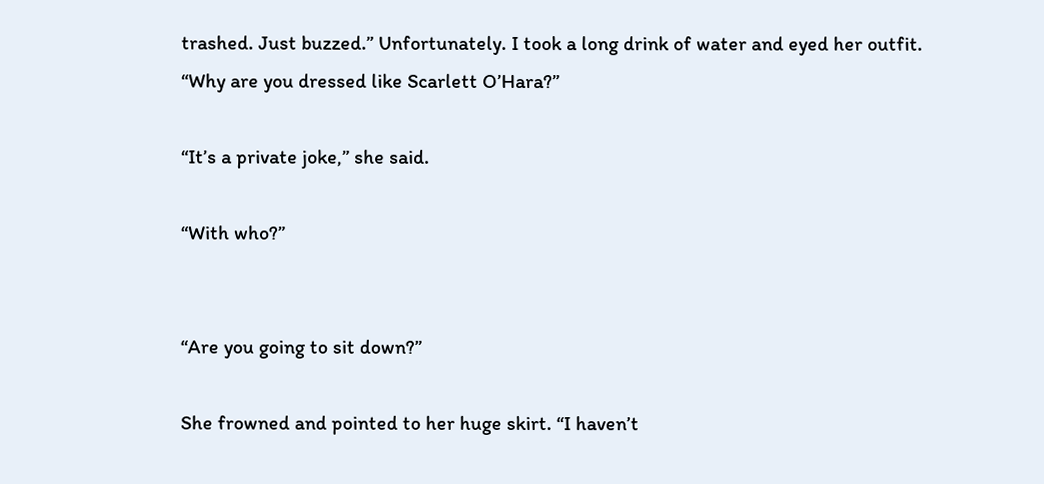trashed. Just buzzed.” Unfortunately. I took a long drink of water and eyed her outfit. “Why are you dressed like Scarlett O’Hara?”

“It’s a private joke,” she said.

“With who?”


“Are you going to sit down?”

She frowned and pointed to her huge skirt. “I haven’t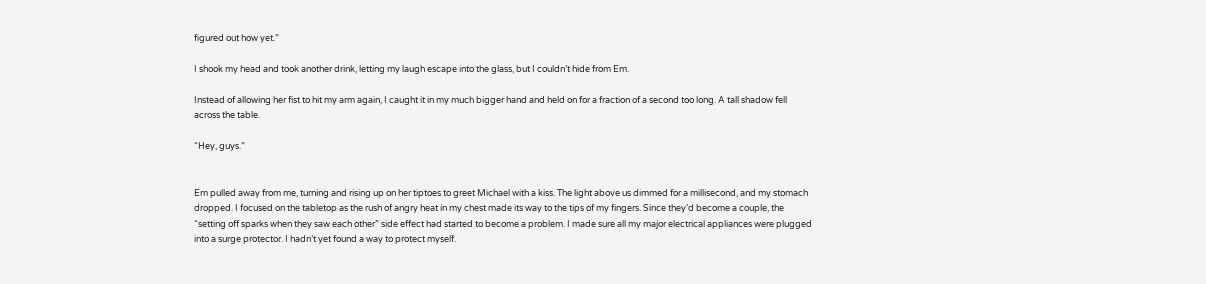figured out how yet.”

I shook my head and took another drink, letting my laugh escape into the glass, but I couldn’t hide from Em.

Instead of allowing her fist to hit my arm again, I caught it in my much bigger hand and held on for a fraction of a second too long. A tall shadow fell across the table.

“Hey, guys.”


Em pulled away from me, turning and rising up on her tiptoes to greet Michael with a kiss. The light above us dimmed for a millisecond, and my stomach dropped. I focused on the tabletop as the rush of angry heat in my chest made its way to the tips of my fingers. Since they’d become a couple, the “setting off sparks when they saw each other” side effect had started to become a problem. I made sure all my major electrical appliances were plugged into a surge protector. I hadn’t yet found a way to protect myself.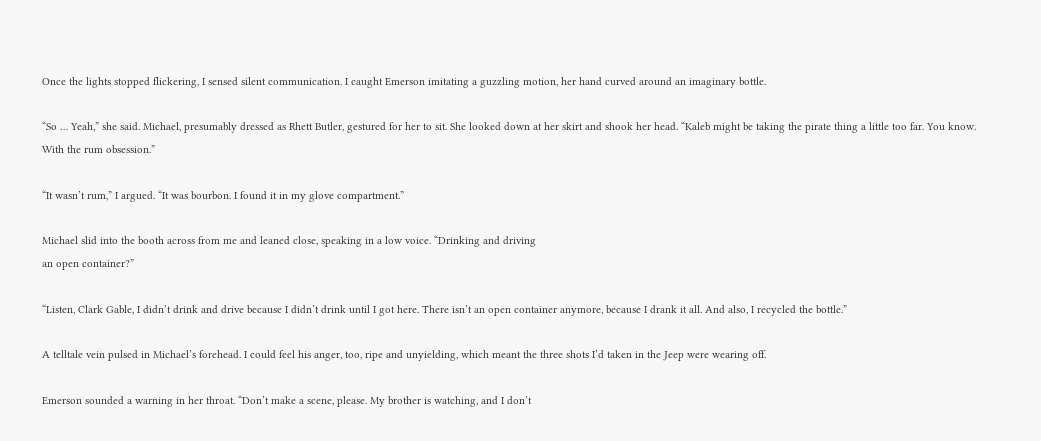Once the lights stopped flickering, I sensed silent communication. I caught Emerson imitating a guzzling motion, her hand curved around an imaginary bottle.

“So … Yeah,” she said. Michael, presumably dressed as Rhett Butler, gestured for her to sit. She looked down at her skirt and shook her head. “Kaleb might be taking the pirate thing a little too far. You know. With the rum obsession.”

“It wasn’t rum,” I argued. “It was bourbon. I found it in my glove compartment.”

Michael slid into the booth across from me and leaned close, speaking in a low voice. “Drinking and driving
an open container?”

“Listen, Clark Gable, I didn’t drink and drive because I didn’t drink until I got here. There isn’t an open container anymore, because I drank it all. And also, I recycled the bottle.”

A telltale vein pulsed in Michael’s forehead. I could feel his anger, too, ripe and unyielding, which meant the three shots I’d taken in the Jeep were wearing off.

Emerson sounded a warning in her throat. “Don’t make a scene, please. My brother is watching, and I don’t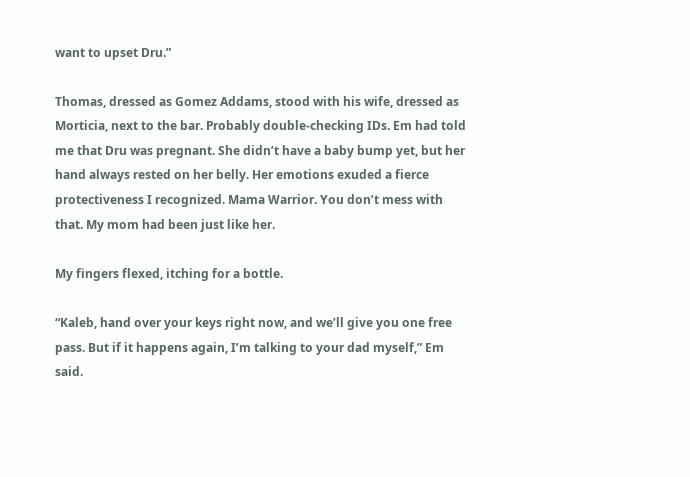want to upset Dru.”

Thomas, dressed as Gomez Addams, stood with his wife, dressed as Morticia, next to the bar. Probably double-checking IDs. Em had told me that Dru was pregnant. She didn’t have a baby bump yet, but her hand always rested on her belly. Her emotions exuded a fierce protectiveness I recognized. Mama Warrior. You don’t mess with that. My mom had been just like her.

My fingers flexed, itching for a bottle.

“Kaleb, hand over your keys right now, and we’ll give you one free pass. But if it happens again, I’m talking to your dad myself,” Em said.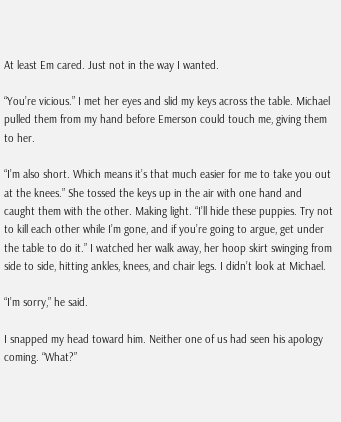At least Em cared. Just not in the way I wanted.

“You’re vicious.” I met her eyes and slid my keys across the table. Michael pulled them from my hand before Emerson could touch me, giving them to her.

“I’m also short. Which means it’s that much easier for me to take you out at the knees.” She tossed the keys up in the air with one hand and caught them with the other. Making light. “I’ll hide these puppies. Try not to kill each other while I’m gone, and if you’re going to argue, get under the table to do it.” I watched her walk away, her hoop skirt swinging from side to side, hitting ankles, knees, and chair legs. I didn’t look at Michael.

“I’m sorry,” he said.

I snapped my head toward him. Neither one of us had seen his apology coming. “What?”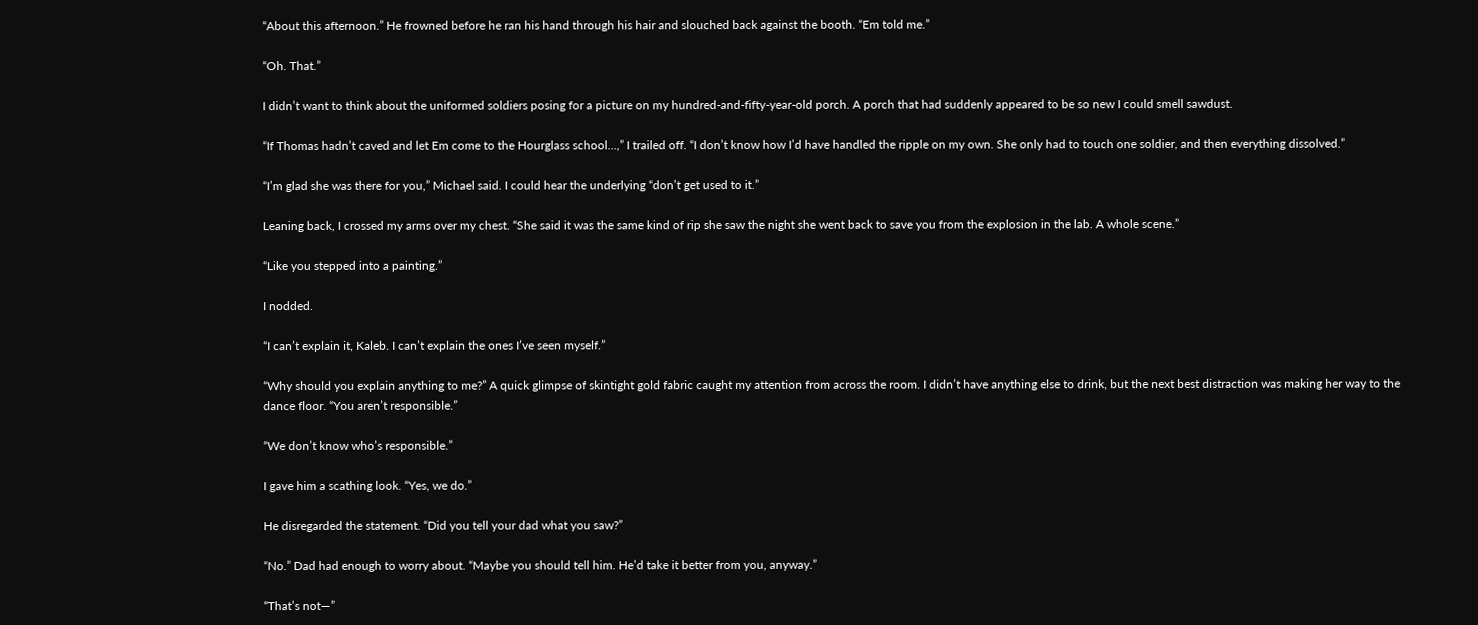“About this afternoon.” He frowned before he ran his hand through his hair and slouched back against the booth. “Em told me.”

“Oh. That.”

I didn’t want to think about the uniformed soldiers posing for a picture on my hundred-and-fifty-year-old porch. A porch that had suddenly appeared to be so new I could smell sawdust.

“If Thomas hadn’t caved and let Em come to the Hourglass school…,” I trailed off. “I don’t know how I’d have handled the ripple on my own. She only had to touch one soldier, and then everything dissolved.”

“I’m glad she was there for you,” Michael said. I could hear the underlying “don’t get used to it.”

Leaning back, I crossed my arms over my chest. “She said it was the same kind of rip she saw the night she went back to save you from the explosion in the lab. A whole scene.”

“Like you stepped into a painting.”

I nodded.

“I can’t explain it, Kaleb. I can’t explain the ones I’ve seen myself.”

“Why should you explain anything to me?” A quick glimpse of skintight gold fabric caught my attention from across the room. I didn’t have anything else to drink, but the next best distraction was making her way to the dance floor. “You aren’t responsible.”

“We don’t know who’s responsible.”

I gave him a scathing look. “Yes, we do.”

He disregarded the statement. “Did you tell your dad what you saw?”

“No.” Dad had enough to worry about. “Maybe you should tell him. He’d take it better from you, anyway.”

“That’s not—”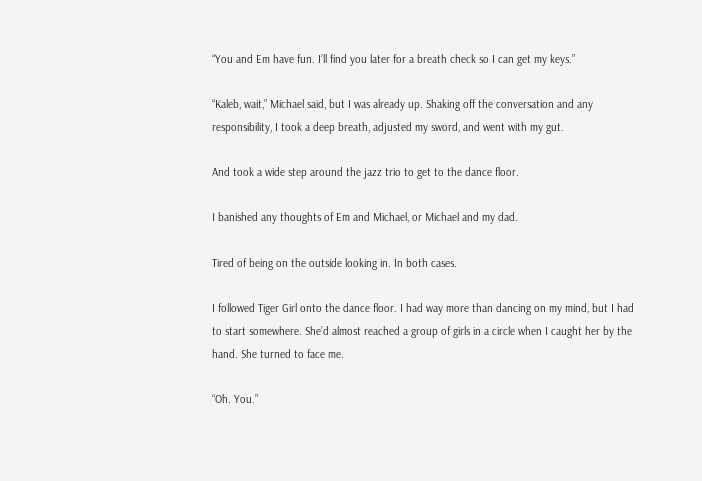“You and Em have fun. I’ll find you later for a breath check so I can get my keys.”

“Kaleb, wait,” Michael said, but I was already up. Shaking off the conversation and any responsibility, I took a deep breath, adjusted my sword, and went with my gut.

And took a wide step around the jazz trio to get to the dance floor.

I banished any thoughts of Em and Michael, or Michael and my dad.

Tired of being on the outside looking in. In both cases.

I followed Tiger Girl onto the dance floor. I had way more than dancing on my mind, but I had to start somewhere. She’d almost reached a group of girls in a circle when I caught her by the hand. She turned to face me.

“Oh. You.”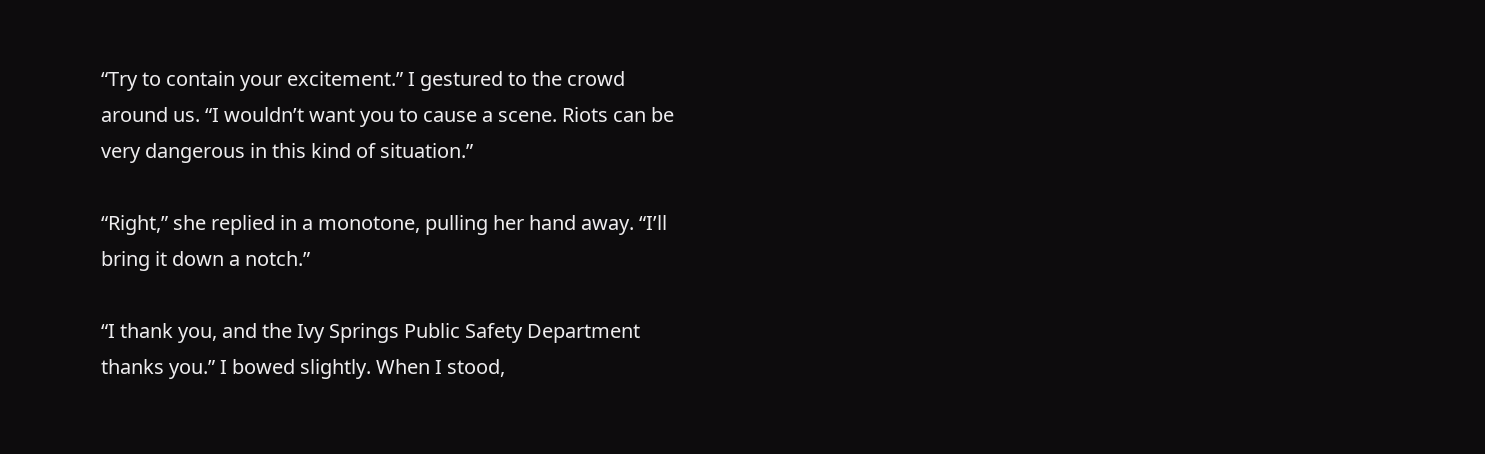“Try to contain your excitement.” I gestured to the crowd around us. “I wouldn’t want you to cause a scene. Riots can be very dangerous in this kind of situation.”

“Right,” she replied in a monotone, pulling her hand away. “I’ll bring it down a notch.”

“I thank you, and the Ivy Springs Public Safety Department thanks you.” I bowed slightly. When I stood,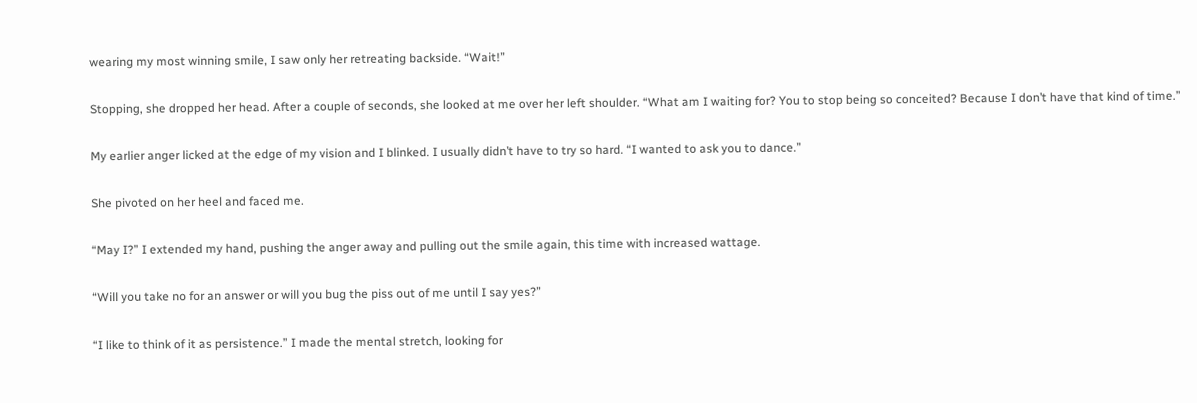wearing my most winning smile, I saw only her retreating backside. “Wait!”

Stopping, she dropped her head. After a couple of seconds, she looked at me over her left shoulder. “What am I waiting for? You to stop being so conceited? Because I don’t have that kind of time.”

My earlier anger licked at the edge of my vision and I blinked. I usually didn’t have to try so hard. “I wanted to ask you to dance.”

She pivoted on her heel and faced me.

“May I?” I extended my hand, pushing the anger away and pulling out the smile again, this time with increased wattage.

“Will you take no for an answer or will you bug the piss out of me until I say yes?”

“I like to think of it as persistence.” I made the mental stretch, looking for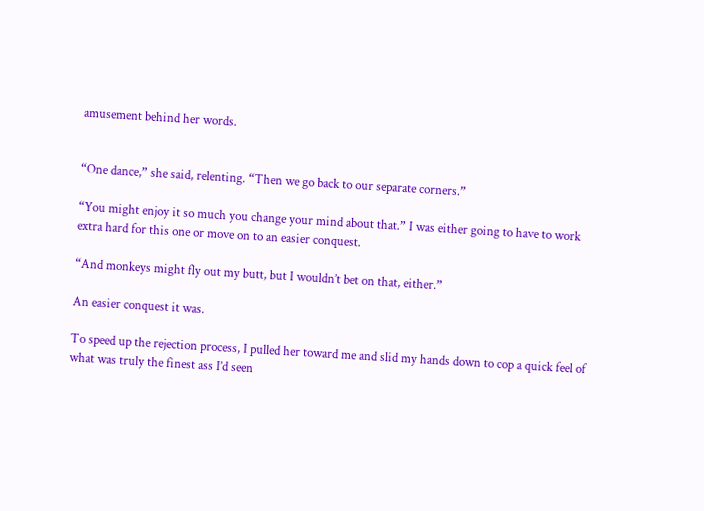amusement behind her words.


“One dance,” she said, relenting. “Then we go back to our separate corners.”

“You might enjoy it so much you change your mind about that.” I was either going to have to work extra hard for this one or move on to an easier conquest.

“And monkeys might fly out my butt, but I wouldn’t bet on that, either.”

An easier conquest it was.

To speed up the rejection process, I pulled her toward me and slid my hands down to cop a quick feel of what was truly the finest ass I’d seen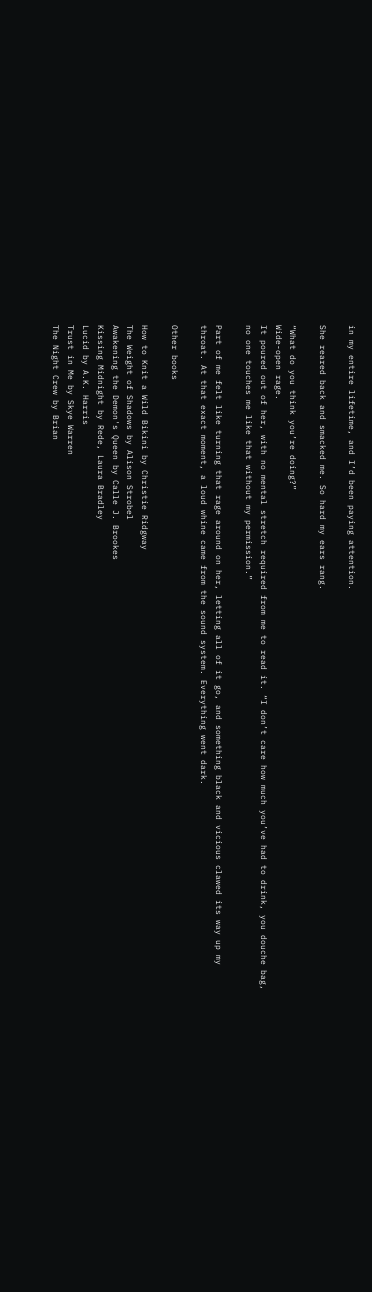in my entire lifetime, and I’d been paying attention.

She reared back and smacked me. So hard my ears rang.

“What do you think you’re doing?”
Wide-open rage.
It poured out of her, with no mental stretch required from me to read it. “I don’t care how much you’ve had to drink, you douche bag, no one touches me like that without my permission.”

Part of me felt like turning that rage around on her, letting all of it go, and something black and vicious clawed its way up my throat. At that exact moment, a loud whine came from the sound system. Everything went dark.

Other books

How to Knit a Wild Bikini by Christie Ridgway
The Weight of Shadows by Alison Strobel
Awakening the Demon's Queen by Calle J. Brookes
Kissing Midnight by Rede, Laura Bradley
Lucid by A.K. Harris
Trust in Me by Skye Warren
The Night Crew by Brian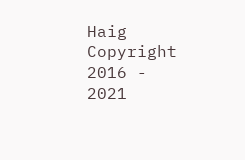Haig Copyright 2016 - 2021